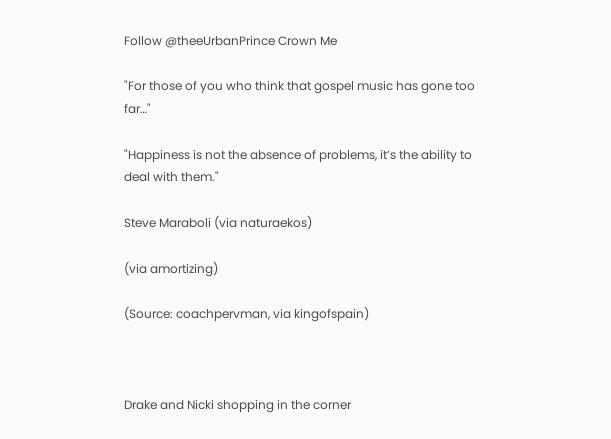Follow @theeUrbanPrince Crown Me

"For those of you who think that gospel music has gone too far…"

"Happiness is not the absence of problems, it’s the ability to deal with them."

Steve Maraboli (via naturaekos)

(via amortizing)

(Source: coachpervman, via kingofspain)



Drake and Nicki shopping in the corner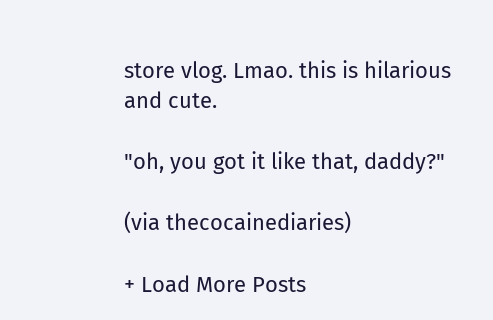store vlog. Lmao. this is hilarious and cute.

"oh, you got it like that, daddy?"

(via thecocainediaries)

+ Load More Posts